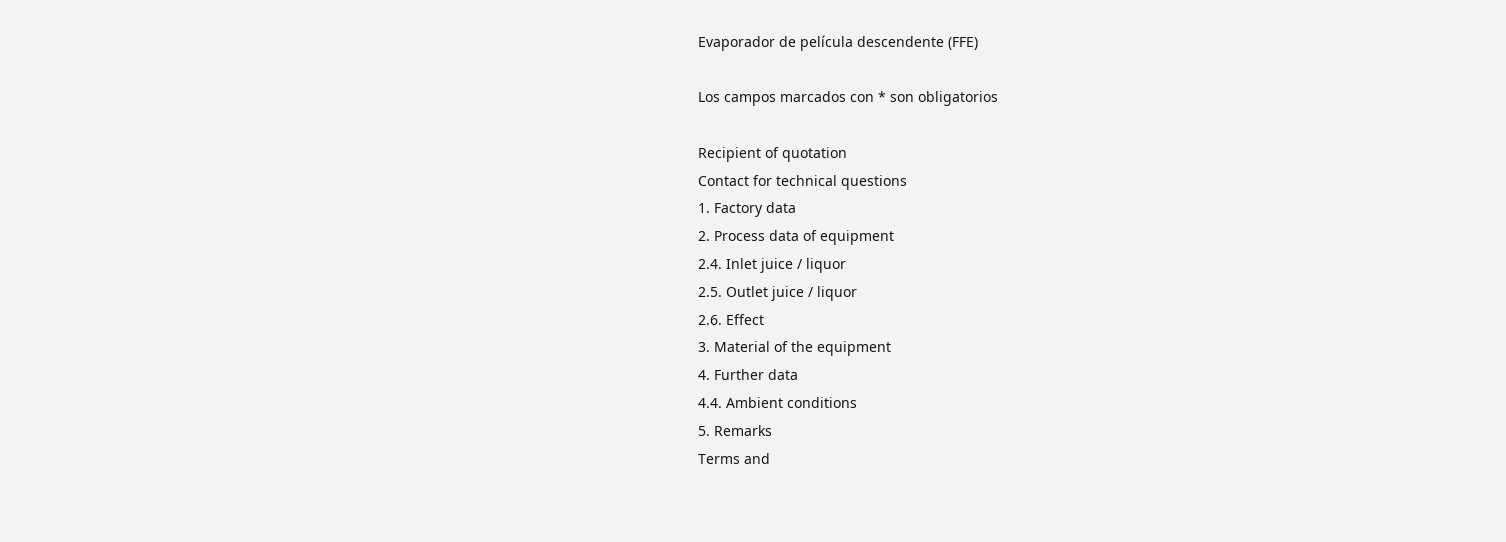Evaporador de película descendente (FFE)

Los campos marcados con * son obligatorios

Recipient of quotation
Contact for technical questions
1. Factory data
2. Process data of equipment
2.4. Inlet juice / liquor
2.5. Outlet juice / liquor
2.6. Effect
3. Material of the equipment
4. Further data
4.4. Ambient conditions
5. Remarks
Terms and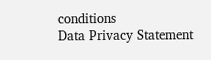conditions
Data Privacy Statement